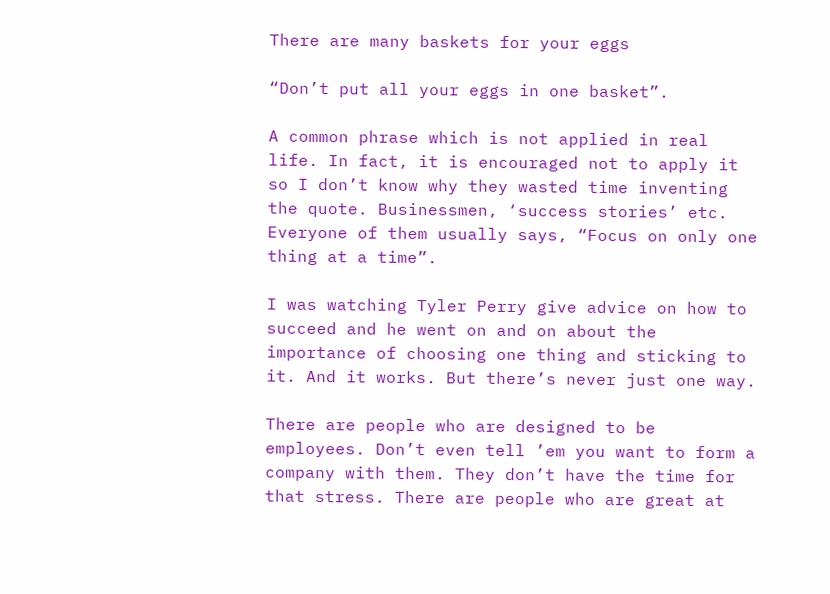There are many baskets for your eggs

“Don’t put all your eggs in one basket”.

A common phrase which is not applied in real life. In fact, it is encouraged not to apply it so I don’t know why they wasted time inventing the quote. Businessmen, ‘success stories’ etc. Everyone of them usually says, “Focus on only one thing at a time”.

I was watching Tyler Perry give advice on how to succeed and he went on and on about the importance of choosing one thing and sticking to it. And it works. But there’s never just one way.

There are people who are designed to be employees. Don’t even tell ’em you want to form a company with them. They don’t have the time for that stress. There are people who are great at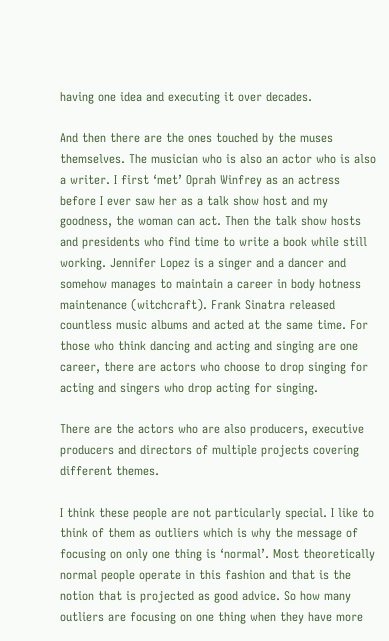having one idea and executing it over decades.

And then there are the ones touched by the muses themselves. The musician who is also an actor who is also a writer. I first ‘met’ Oprah Winfrey as an actress before I ever saw her as a talk show host and my goodness, the woman can act. Then the talk show hosts and presidents who find time to write a book while still working. Jennifer Lopez is a singer and a dancer and somehow manages to maintain a career in body hotness maintenance (witchcraft). Frank Sinatra released countless music albums and acted at the same time. For those who think dancing and acting and singing are one career, there are actors who choose to drop singing for acting and singers who drop acting for singing.

There are the actors who are also producers, executive producers and directors of multiple projects covering different themes.

I think these people are not particularly special. I like to think of them as outliers which is why the message of focusing on only one thing is ‘normal’. Most theoretically normal people operate in this fashion and that is the notion that is projected as good advice. So how many outliers are focusing on one thing when they have more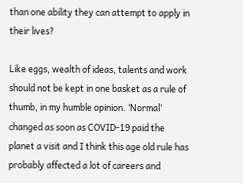than one ability they can attempt to apply in their lives?

Like eggs, wealth of ideas, talents and work should not be kept in one basket as a rule of thumb, in my humble opinion. ‘Normal’ changed as soon as COVID-19 paid the planet a visit and I think this age old rule has probably affected a lot of careers and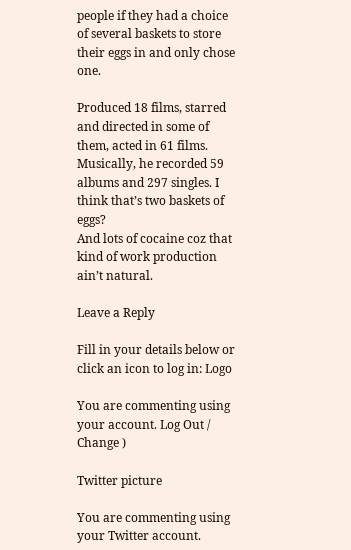people if they had a choice of several baskets to store their eggs in and only chose one.

Produced 18 films, starred and directed in some of them, acted in 61 films. Musically, he recorded 59 albums and 297 singles. I think that’s two baskets of eggs?
And lots of cocaine coz that kind of work production ain’t natural.

Leave a Reply

Fill in your details below or click an icon to log in: Logo

You are commenting using your account. Log Out /  Change )

Twitter picture

You are commenting using your Twitter account.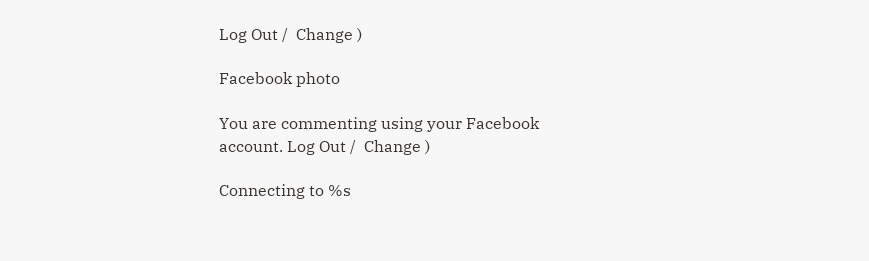Log Out /  Change )

Facebook photo

You are commenting using your Facebook account. Log Out /  Change )

Connecting to %s